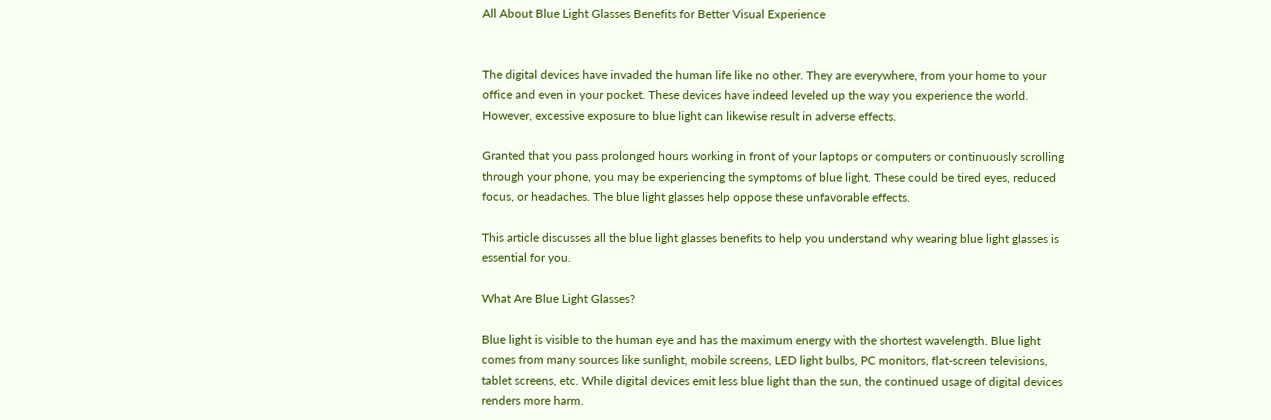All About Blue Light Glasses Benefits for Better Visual Experience


The digital devices have invaded the human life like no other. They are everywhere, from your home to your office and even in your pocket. These devices have indeed leveled up the way you experience the world. However, excessive exposure to blue light can likewise result in adverse effects.

Granted that you pass prolonged hours working in front of your laptops or computers or continuously scrolling through your phone, you may be experiencing the symptoms of blue light. These could be tired eyes, reduced focus, or headaches. The blue light glasses help oppose these unfavorable effects.

This article discusses all the blue light glasses benefits to help you understand why wearing blue light glasses is essential for you.

What Are Blue Light Glasses?

Blue light is visible to the human eye and has the maximum energy with the shortest wavelength. Blue light comes from many sources like sunlight, mobile screens, LED light bulbs, PC monitors, flat-screen televisions, tablet screens, etc. While digital devices emit less blue light than the sun, the continued usage of digital devices renders more harm.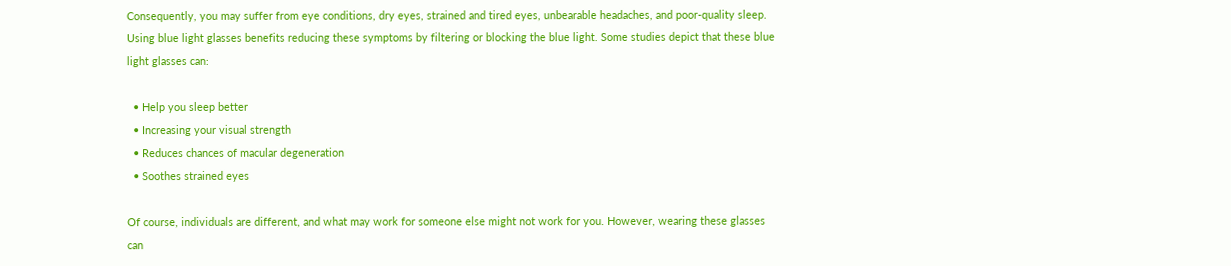Consequently, you may suffer from eye conditions, dry eyes, strained and tired eyes, unbearable headaches, and poor-quality sleep. Using blue light glasses benefits reducing these symptoms by filtering or blocking the blue light. Some studies depict that these blue light glasses can:

  • Help you sleep better
  • Increasing your visual strength
  • Reduces chances of macular degeneration
  • Soothes strained eyes

Of course, individuals are different, and what may work for someone else might not work for you. However, wearing these glasses can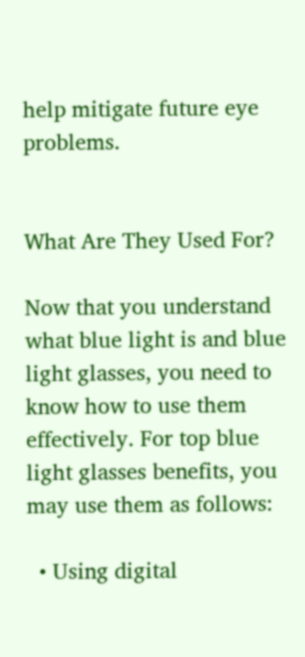help mitigate future eye problems.


What Are They Used For?

Now that you understand what blue light is and blue light glasses, you need to know how to use them effectively. For top blue light glasses benefits, you may use them as follows:

  • Using digital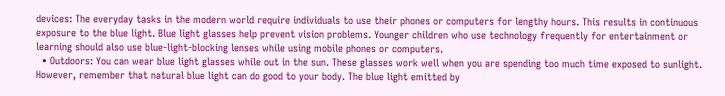devices: The everyday tasks in the modern world require individuals to use their phones or computers for lengthy hours. This results in continuous exposure to the blue light. Blue light glasses help prevent vision problems. Younger children who use technology frequently for entertainment or learning should also use blue-light-blocking lenses while using mobile phones or computers.
  • Outdoors: You can wear blue light glasses while out in the sun. These glasses work well when you are spending too much time exposed to sunlight. However, remember that natural blue light can do good to your body. The blue light emitted by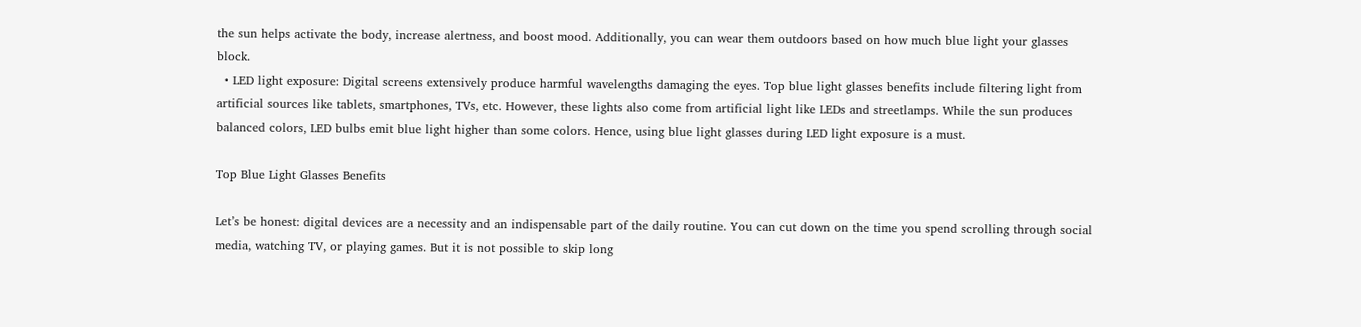the sun helps activate the body, increase alertness, and boost mood. Additionally, you can wear them outdoors based on how much blue light your glasses block.
  • LED light exposure: Digital screens extensively produce harmful wavelengths damaging the eyes. Top blue light glasses benefits include filtering light from artificial sources like tablets, smartphones, TVs, etc. However, these lights also come from artificial light like LEDs and streetlamps. While the sun produces balanced colors, LED bulbs emit blue light higher than some colors. Hence, using blue light glasses during LED light exposure is a must.

Top Blue Light Glasses Benefits

Let’s be honest: digital devices are a necessity and an indispensable part of the daily routine. You can cut down on the time you spend scrolling through social media, watching TV, or playing games. But it is not possible to skip long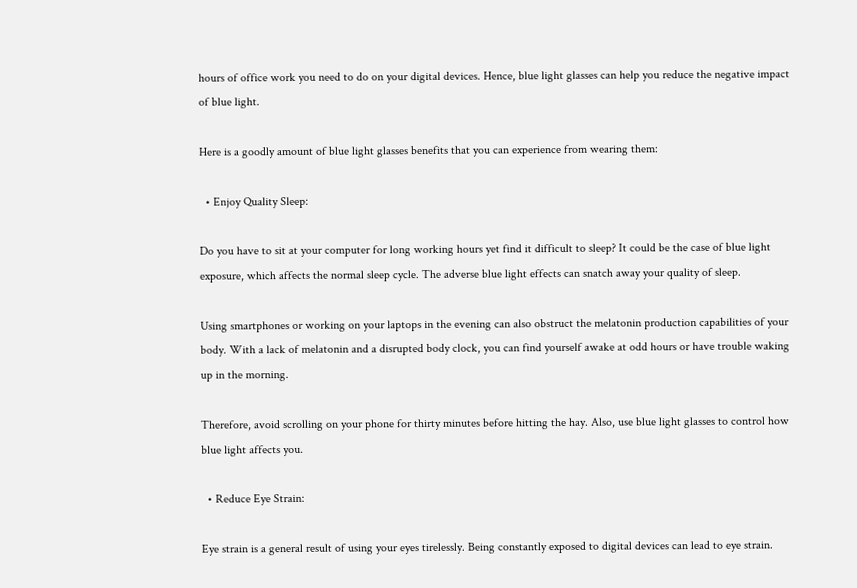hours of office work you need to do on your digital devices. Hence, blue light glasses can help you reduce the negative impact of blue light.

Here is a goodly amount of blue light glasses benefits that you can experience from wearing them:

  • Enjoy Quality Sleep:

Do you have to sit at your computer for long working hours yet find it difficult to sleep? It could be the case of blue light exposure, which affects the normal sleep cycle. The adverse blue light effects can snatch away your quality of sleep.

Using smartphones or working on your laptops in the evening can also obstruct the melatonin production capabilities of your body. With a lack of melatonin and a disrupted body clock, you can find yourself awake at odd hours or have trouble waking up in the morning.

Therefore, avoid scrolling on your phone for thirty minutes before hitting the hay. Also, use blue light glasses to control how blue light affects you.

  • Reduce Eye Strain:

Eye strain is a general result of using your eyes tirelessly. Being constantly exposed to digital devices can lead to eye strain.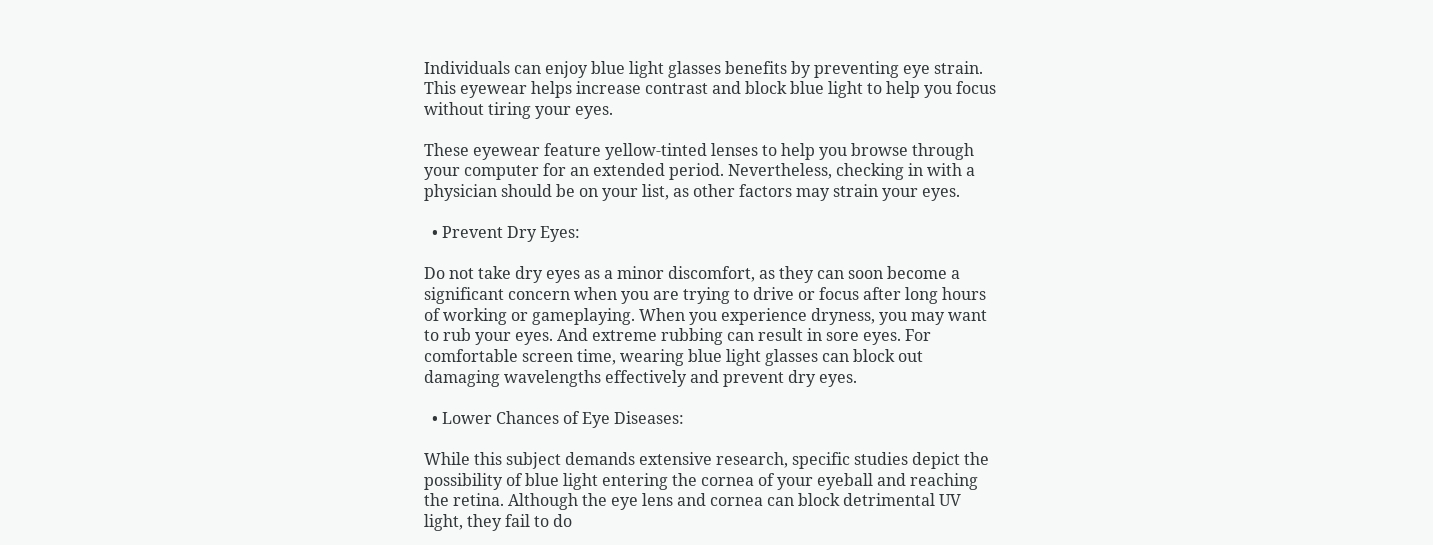Individuals can enjoy blue light glasses benefits by preventing eye strain. This eyewear helps increase contrast and block blue light to help you focus without tiring your eyes.

These eyewear feature yellow-tinted lenses to help you browse through your computer for an extended period. Nevertheless, checking in with a physician should be on your list, as other factors may strain your eyes.

  • Prevent Dry Eyes:

Do not take dry eyes as a minor discomfort, as they can soon become a significant concern when you are trying to drive or focus after long hours of working or gameplaying. When you experience dryness, you may want to rub your eyes. And extreme rubbing can result in sore eyes. For comfortable screen time, wearing blue light glasses can block out damaging wavelengths effectively and prevent dry eyes.

  • Lower Chances of Eye Diseases:

While this subject demands extensive research, specific studies depict the possibility of blue light entering the cornea of your eyeball and reaching the retina. Although the eye lens and cornea can block detrimental UV light, they fail to do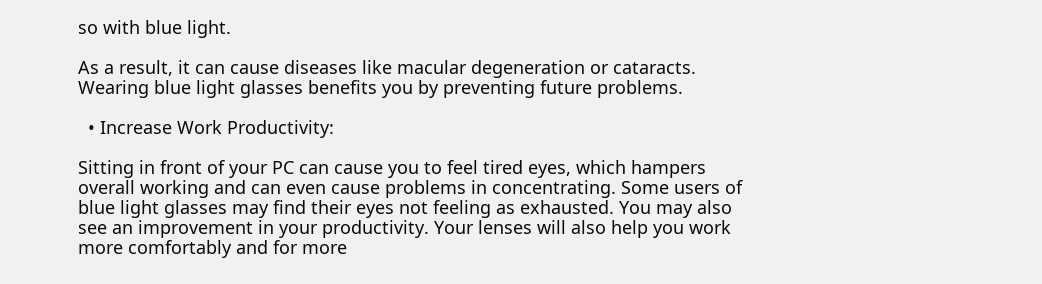so with blue light.

As a result, it can cause diseases like macular degeneration or cataracts. Wearing blue light glasses benefits you by preventing future problems.

  • Increase Work Productivity:

Sitting in front of your PC can cause you to feel tired eyes, which hampers overall working and can even cause problems in concentrating. Some users of blue light glasses may find their eyes not feeling as exhausted. You may also see an improvement in your productivity. Your lenses will also help you work more comfortably and for more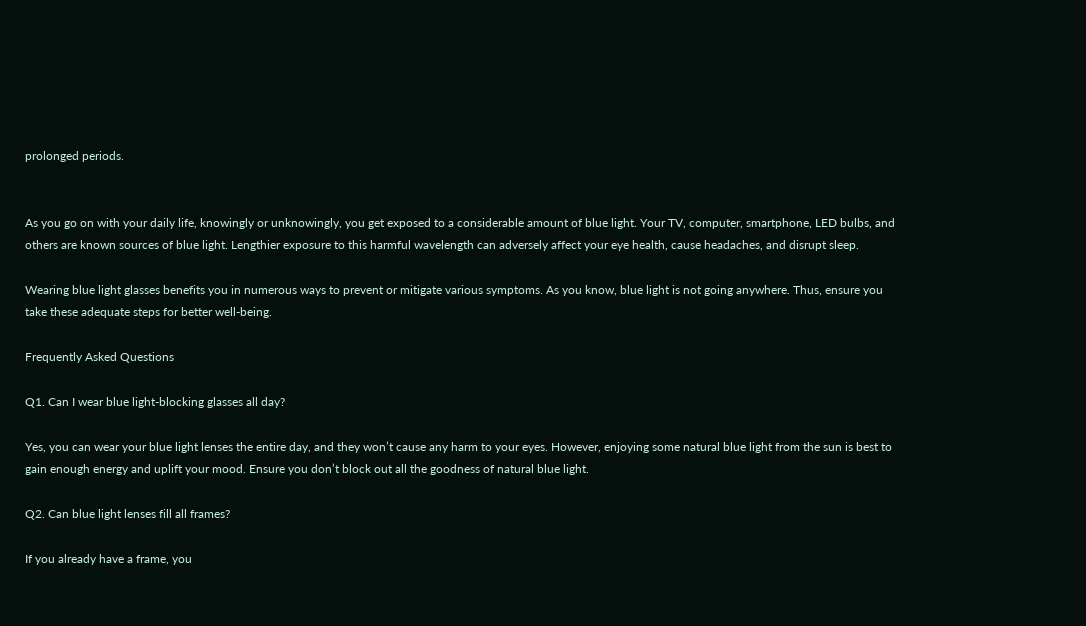prolonged periods.


As you go on with your daily life, knowingly or unknowingly, you get exposed to a considerable amount of blue light. Your TV, computer, smartphone, LED bulbs, and others are known sources of blue light. Lengthier exposure to this harmful wavelength can adversely affect your eye health, cause headaches, and disrupt sleep.

Wearing blue light glasses benefits you in numerous ways to prevent or mitigate various symptoms. As you know, blue light is not going anywhere. Thus, ensure you take these adequate steps for better well-being.

Frequently Asked Questions

Q1. Can I wear blue light-blocking glasses all day?

Yes, you can wear your blue light lenses the entire day, and they won’t cause any harm to your eyes. However, enjoying some natural blue light from the sun is best to gain enough energy and uplift your mood. Ensure you don’t block out all the goodness of natural blue light.

Q2. Can blue light lenses fill all frames?

If you already have a frame, you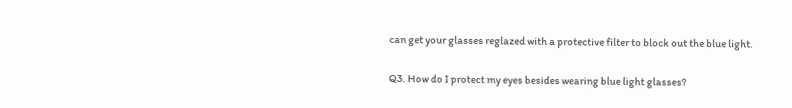can get your glasses reglazed with a protective filter to block out the blue light.

Q3. How do I protect my eyes besides wearing blue light glasses?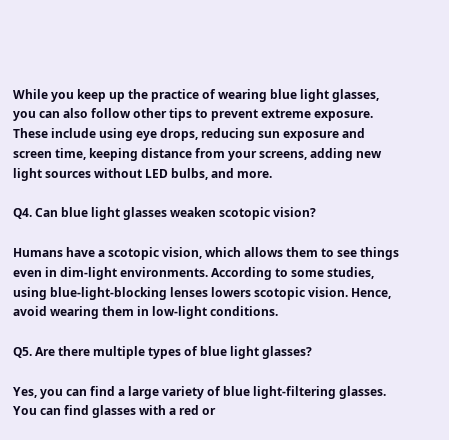While you keep up the practice of wearing blue light glasses, you can also follow other tips to prevent extreme exposure. These include using eye drops, reducing sun exposure and screen time, keeping distance from your screens, adding new light sources without LED bulbs, and more.

Q4. Can blue light glasses weaken scotopic vision?

Humans have a scotopic vision, which allows them to see things even in dim-light environments. According to some studies, using blue-light-blocking lenses lowers scotopic vision. Hence, avoid wearing them in low-light conditions.

Q5. Are there multiple types of blue light glasses?

Yes, you can find a large variety of blue light-filtering glasses. You can find glasses with a red or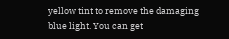yellow tint to remove the damaging blue light. You can get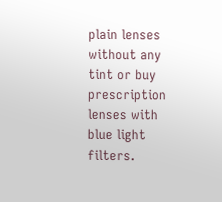plain lenses without any tint or buy prescription lenses with blue light filters.